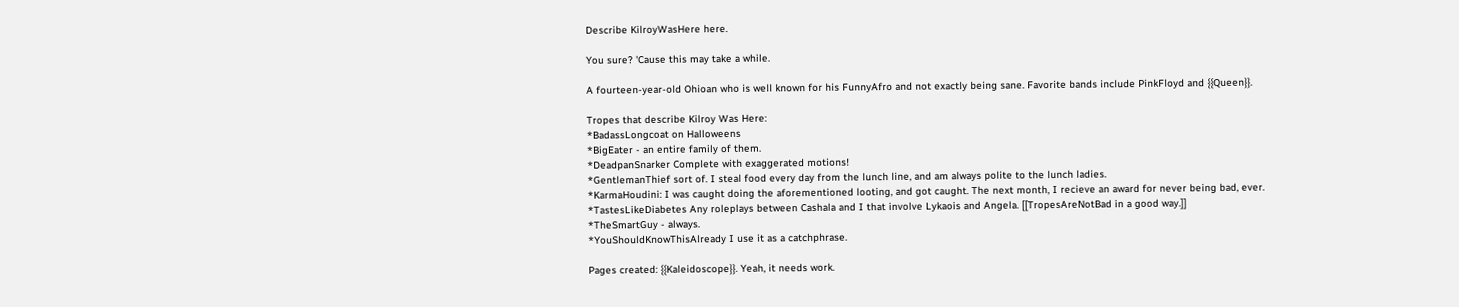Describe KilroyWasHere here.

You sure? 'Cause this may take a while.

A fourteen-year-old Ohioan who is well known for his FunnyAfro and not exactly being sane. Favorite bands include PinkFloyd and {{Queen}}.

Tropes that describe Kilroy Was Here:
*BadassLongcoat on Halloweens
*BigEater - an entire family of them.
*DeadpanSnarker Complete with exaggerated motions!
*GentlemanThief sort of. I steal food every day from the lunch line, and am always polite to the lunch ladies.
*KarmaHoudini: I was caught doing the aforementioned looting, and got caught. The next month, I recieve an award for never being bad, ever.
*TastesLikeDiabetes Any roleplays between Cashala and I that involve Lykaois and Angela. [[TropesAreNotBad in a good way.]]
*TheSmartGuy - always.
*YouShouldKnowThisAlready I use it as a catchphrase.

Pages created: {{Kaleidoscope}}. Yeah, it needs work.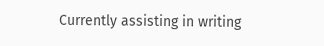Currently assisting in writing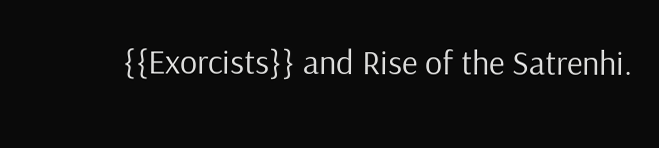{{Exorcists}} and Rise of the Satrenhi.